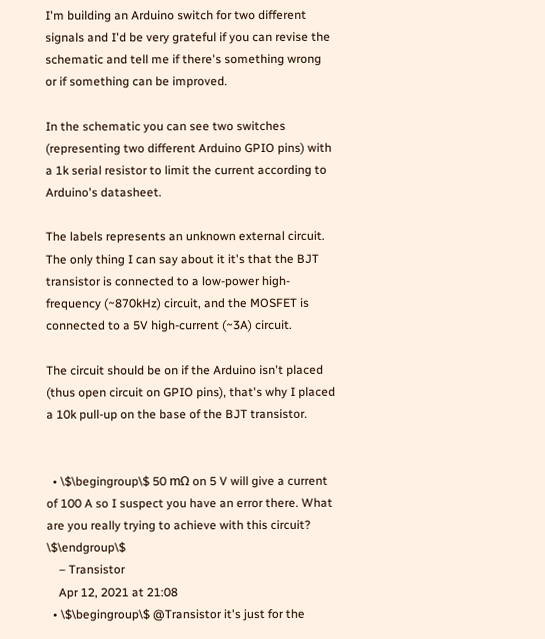I'm building an Arduino switch for two different signals and I'd be very grateful if you can revise the schematic and tell me if there's something wrong or if something can be improved.

In the schematic you can see two switches (representing two different Arduino GPIO pins) with a 1k serial resistor to limit the current according to Arduino's datasheet.

The labels represents an unknown external circuit. The only thing I can say about it it's that the BJT transistor is connected to a low-power high-frequency (~870kHz) circuit, and the MOSFET is connected to a 5V high-current (~3A) circuit.

The circuit should be on if the Arduino isn't placed (thus open circuit on GPIO pins), that's why I placed a 10k pull-up on the base of the BJT transistor.


  • \$\begingroup\$ 50 mΩ on 5 V will give a current of 100 A so I suspect you have an error there. What are you really trying to achieve with this circuit? \$\endgroup\$
    – Transistor
    Apr 12, 2021 at 21:08
  • \$\begingroup\$ @Transistor it's just for the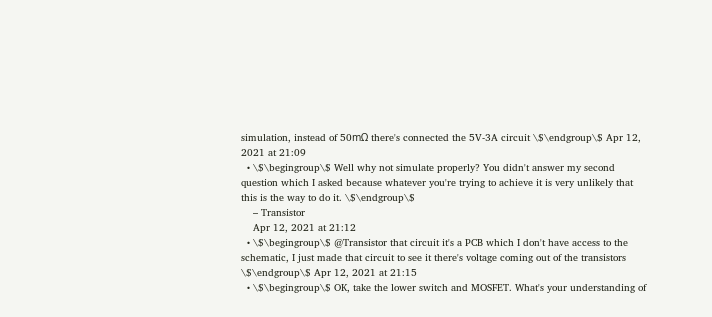simulation, instead of 50mΩ there's connected the 5V-3A circuit \$\endgroup\$ Apr 12, 2021 at 21:09
  • \$\begingroup\$ Well why not simulate properly? You didn't answer my second question which I asked because whatever you're trying to achieve it is very unlikely that this is the way to do it. \$\endgroup\$
    – Transistor
    Apr 12, 2021 at 21:12
  • \$\begingroup\$ @Transistor that circuit it's a PCB which I don't have access to the schematic, I just made that circuit to see it there's voltage coming out of the transistors \$\endgroup\$ Apr 12, 2021 at 21:15
  • \$\begingroup\$ OK, take the lower switch and MOSFET. What's your understanding of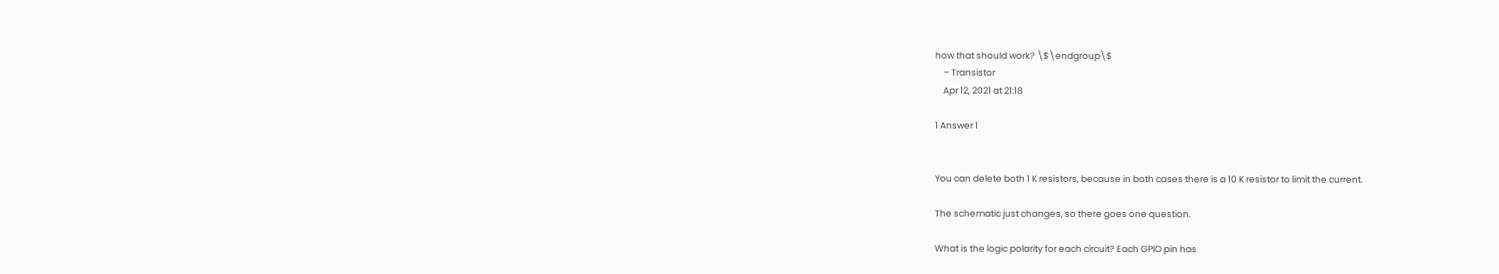how that should work? \$\endgroup\$
    – Transistor
    Apr 12, 2021 at 21:18

1 Answer 1


You can delete both 1 K resistors, because in both cases there is a 10 K resistor to limit the current.

The schematic just changes, so there goes one question.

What is the logic polarity for each circuit? Each GPIO pin has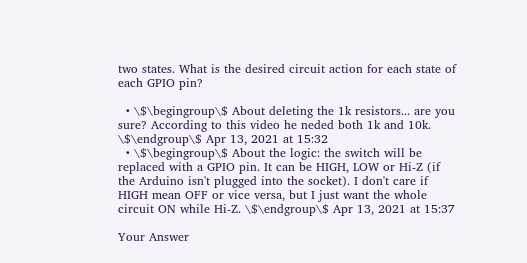two states. What is the desired circuit action for each state of each GPIO pin?

  • \$\begingroup\$ About deleting the 1k resistors... are you sure? According to this video he neded both 1k and 10k. \$\endgroup\$ Apr 13, 2021 at 15:32
  • \$\begingroup\$ About the logic: the switch will be replaced with a GPIO pin. It can be HIGH, LOW or Hi-Z (if the Arduino isn't plugged into the socket). I don't care if HIGH mean OFF or vice versa, but I just want the whole circuit ON while Hi-Z. \$\endgroup\$ Apr 13, 2021 at 15:37

Your Answer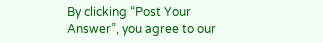By clicking “Post Your Answer”, you agree to our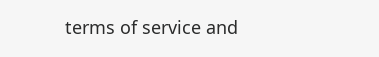terms of service and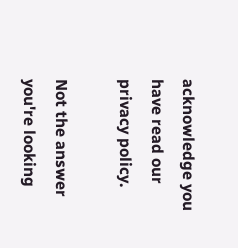acknowledge you have read our privacy policy.

Not the answer you're looking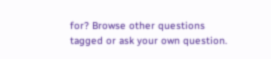for? Browse other questions tagged or ask your own question.